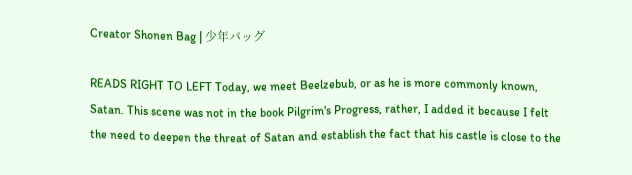Creator Shonen Bag | 少年バッグ

READS RIGHT TO LEFT Today, we meet Beelzebub, or as he is more commonly known, Satan. This scene was not in the book Pilgrim's Progress, rather, I added it because I felt the need to deepen the threat of Satan and establish the fact that his castle is close to the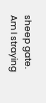sheep gate. Am I straying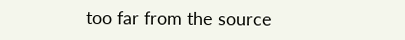too far from the source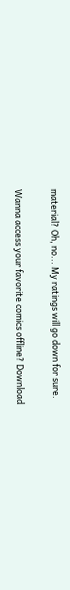material? Oh, no... My ratings will go down for sure.

Wanna access your favorite comics offline? Download